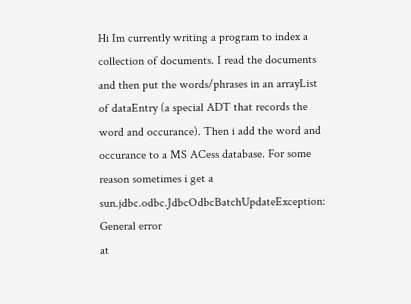Hi Im currently writing a program to index a collection of documents. I read the documents and then put the words/phrases in an arrayList of dataEntry (a special ADT that records the word and occurance). Then i add the word and occurance to a MS ACess database. For some reason sometimes i get a
sun.jdbc.odbc.JdbcOdbcBatchUpdateException: General error
at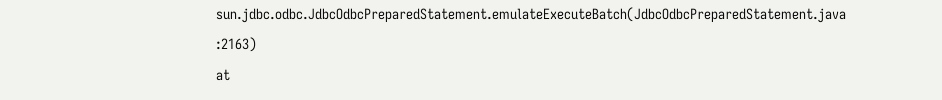sun.jdbc.odbc.JdbcOdbcPreparedStatement.emulateExecuteBatch(JdbcOdbcPreparedStatement.java :2163)
at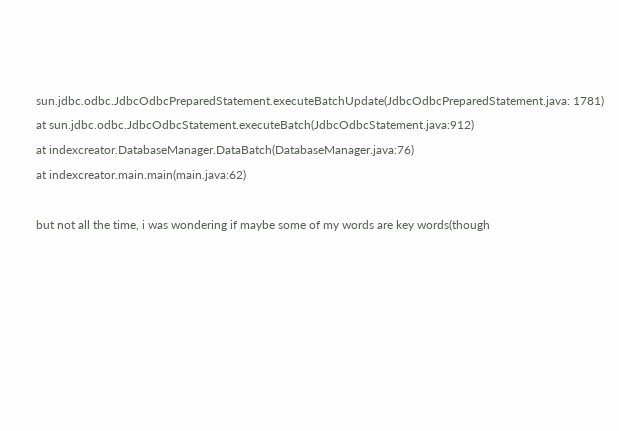sun.jdbc.odbc.JdbcOdbcPreparedStatement.executeBatchUpdate(JdbcOdbcPreparedStatement.java: 1781)
at sun.jdbc.odbc.JdbcOdbcStatement.executeBatch(JdbcOdbcStatement.java:912)
at indexcreator.DatabaseManager.DataBatch(DatabaseManager.java:76)
at indexcreator.main.main(main.java:62)

but not all the time, i was wondering if maybe some of my words are key words(though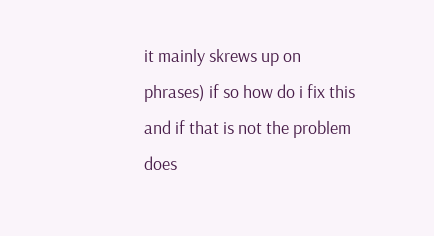it mainly skrews up on phrases) if so how do i fix this and if that is not the problem does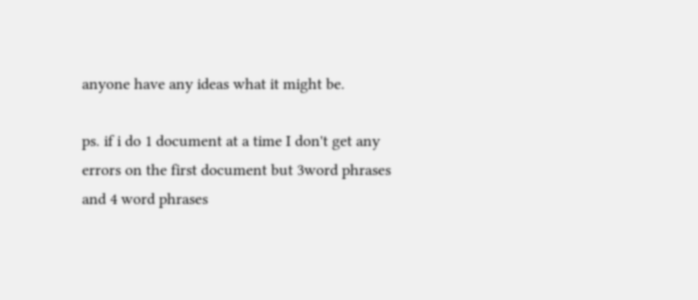anyone have any ideas what it might be.

ps. if i do 1 document at a time I don't get any errors on the first document but 3word phrases and 4 word phrases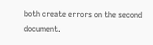both create errors on the second document.